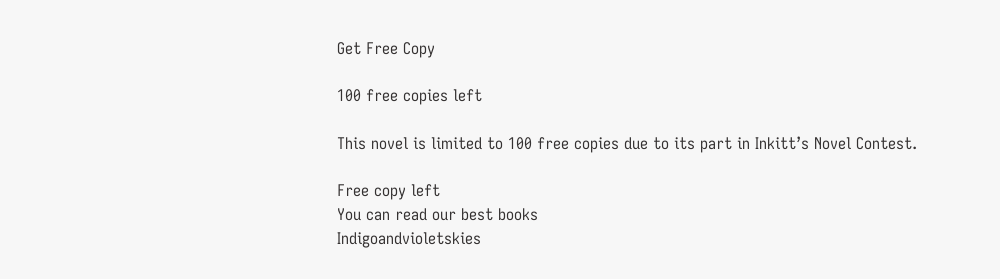Get Free Copy

100 free copies left

This novel is limited to 100 free copies due to its part in Inkitt’s Novel Contest.

Free copy left
You can read our best books
Indigoandvioletskies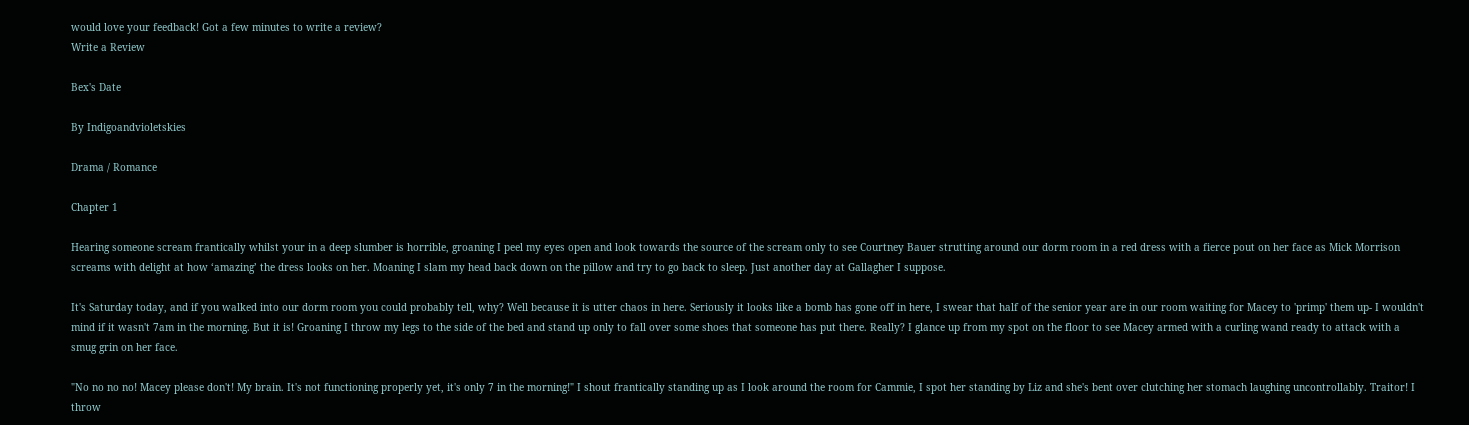would love your feedback! Got a few minutes to write a review?
Write a Review

Bex's Date

By Indigoandvioletskies

Drama / Romance

Chapter 1

Hearing someone scream frantically whilst your in a deep slumber is horrible, groaning I peel my eyes open and look towards the source of the scream only to see Courtney Bauer strutting around our dorm room in a red dress with a fierce pout on her face as Mick Morrison screams with delight at how ‘amazing’ the dress looks on her. Moaning I slam my head back down on the pillow and try to go back to sleep. Just another day at Gallagher I suppose.

It's Saturday today, and if you walked into our dorm room you could probably tell, why? Well because it is utter chaos in here. Seriously it looks like a bomb has gone off in here, I swear that half of the senior year are in our room waiting for Macey to 'primp' them up- I wouldn't mind if it wasn't 7am in the morning. But it is! Groaning I throw my legs to the side of the bed and stand up only to fall over some shoes that someone has put there. Really? I glance up from my spot on the floor to see Macey armed with a curling wand ready to attack with a smug grin on her face.

"No no no no! Macey please don't! My brain. It's not functioning properly yet, it's only 7 in the morning!" I shout frantically standing up as I look around the room for Cammie, I spot her standing by Liz and she's bent over clutching her stomach laughing uncontrollably. Traitor! I throw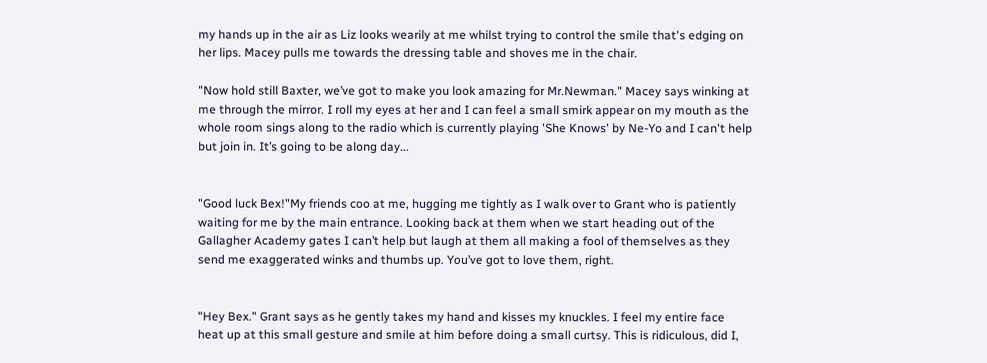my hands up in the air as Liz looks wearily at me whilst trying to control the smile that's edging on her lips. Macey pulls me towards the dressing table and shoves me in the chair.

"Now hold still Baxter, we’ve got to make you look amazing for Mr.Newman." Macey says winking at me through the mirror. I roll my eyes at her and I can feel a small smirk appear on my mouth as the whole room sings along to the radio which is currently playing 'She Knows' by Ne-Yo and I can't help but join in. It’s going to be along day...


"Good luck Bex!"My friends coo at me, hugging me tightly as I walk over to Grant who is patiently waiting for me by the main entrance. Looking back at them when we start heading out of the Gallagher Academy gates I can’t help but laugh at them all making a fool of themselves as they send me exaggerated winks and thumbs up. You’ve got to love them, right.


"Hey Bex." Grant says as he gently takes my hand and kisses my knuckles. I feel my entire face heat up at this small gesture and smile at him before doing a small curtsy. This is ridiculous, did I,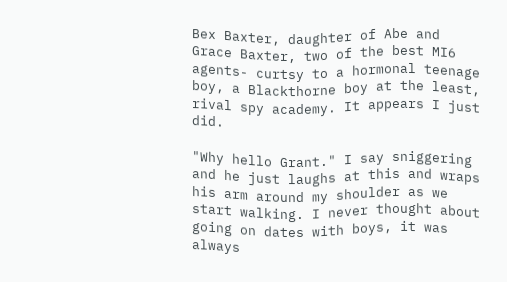Bex Baxter, daughter of Abe and Grace Baxter, two of the best MI6 agents- curtsy to a hormonal teenage boy, a Blackthorne boy at the least, rival spy academy. It appears I just did.

"Why hello Grant." I say sniggering and he just laughs at this and wraps his arm around my shoulder as we start walking. I never thought about going on dates with boys, it was always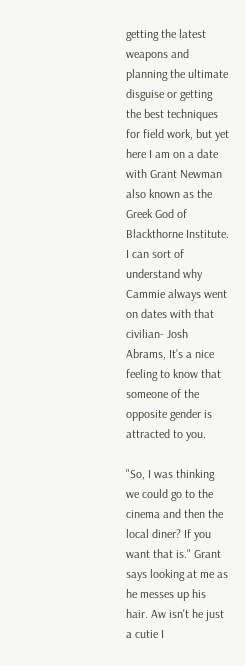getting the latest weapons and planning the ultimate disguise or getting the best techniques for field work, but yet here I am on a date with Grant Newman also known as the Greek God of Blackthorne Institute. I can sort of understand why Cammie always went on dates with that civilian- Josh Abrams, It’s a nice feeling to know that someone of the opposite gender is attracted to you.

"So, I was thinking we could go to the cinema and then the local diner? If you want that is." Grant says looking at me as he messes up his hair. Aw isn't he just a cutie I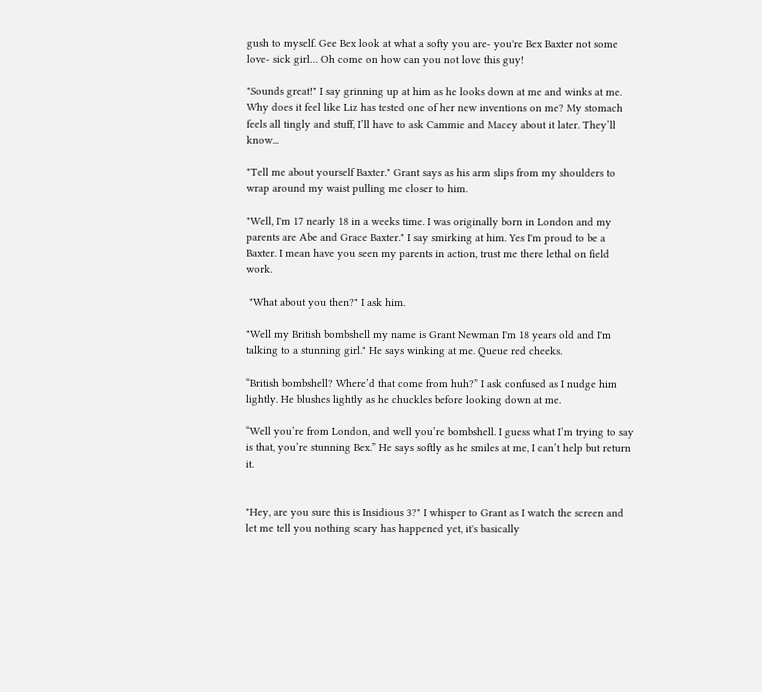gush to myself. Gee Bex look at what a softy you are- you're Bex Baxter not some love- sick girl… Oh come on how can you not love this guy!

"Sounds great!" I say grinning up at him as he looks down at me and winks at me. Why does it feel like Liz has tested one of her new inventions on me? My stomach feels all tingly and stuff, I’ll have to ask Cammie and Macey about it later. They’ll know...

"Tell me about yourself Baxter." Grant says as his arm slips from my shoulders to wrap around my waist pulling me closer to him.

"Well, I'm 17 nearly 18 in a weeks time. I was originally born in London and my parents are Abe and Grace Baxter." I say smirking at him. Yes I'm proud to be a Baxter. I mean have you seen my parents in action, trust me there lethal on field work.

 "What about you then?" I ask him.

"Well my British bombshell my name is Grant Newman I'm 18 years old and I'm talking to a stunning girl." He says winking at me. Queue red cheeks.

“British bombshell? Where’d that come from huh?” I ask confused as I nudge him lightly. He blushes lightly as he chuckles before looking down at me.

“Well you’re from London, and well you’re bombshell. I guess what I’m trying to say is that, you’re stunning Bex.” He says softly as he smiles at me, I can’t help but return it.


"Hey, are you sure this is Insidious 3?" I whisper to Grant as I watch the screen and let me tell you nothing scary has happened yet, it's basically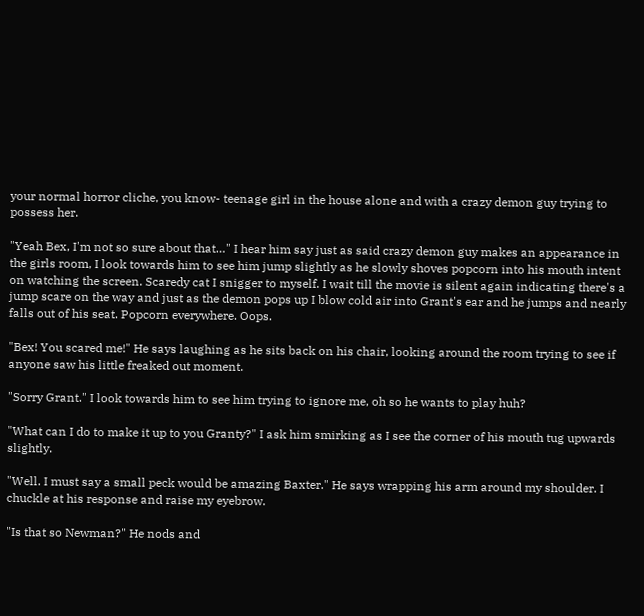your normal horror cliche, you know- teenage girl in the house alone and with a crazy demon guy trying to possess her.

"Yeah Bex, I'm not so sure about that…" I hear him say just as said crazy demon guy makes an appearance in the girls room, I look towards him to see him jump slightly as he slowly shoves popcorn into his mouth intent on watching the screen. Scaredy cat I snigger to myself. I wait till the movie is silent again indicating there's a jump scare on the way and just as the demon pops up I blow cold air into Grant's ear and he jumps and nearly falls out of his seat. Popcorn everywhere. Oops.

"Bex! You scared me!" He says laughing as he sits back on his chair, looking around the room trying to see if anyone saw his little freaked out moment.

"Sorry Grant." I look towards him to see him trying to ignore me, oh so he wants to play huh?

"What can I do to make it up to you Granty?" I ask him smirking as I see the corner of his mouth tug upwards slightly.

"Well. I must say a small peck would be amazing Baxter." He says wrapping his arm around my shoulder. I chuckle at his response and raise my eyebrow.

"Is that so Newman?" He nods and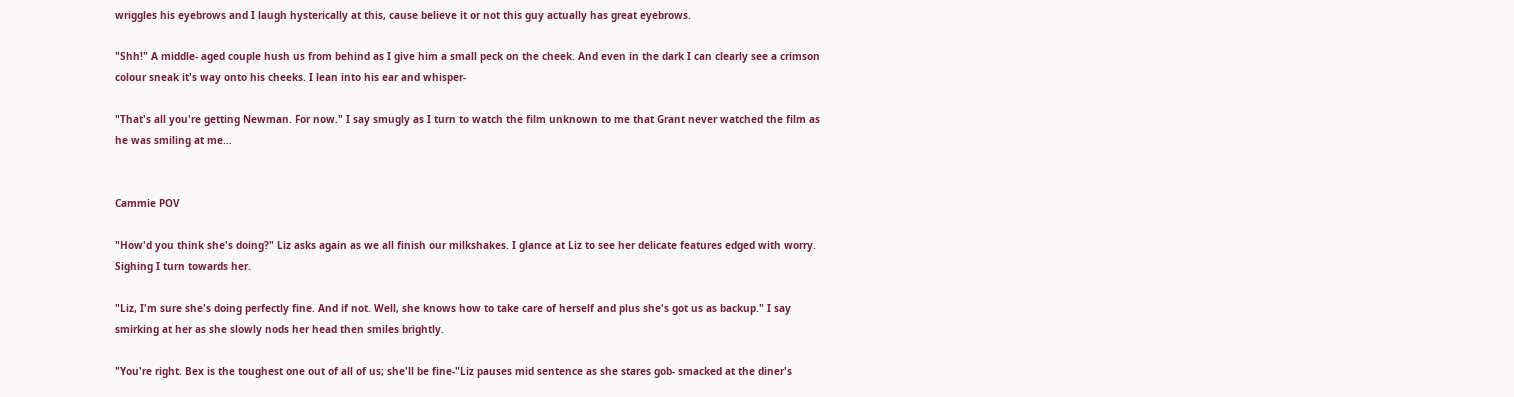wriggles his eyebrows and I laugh hysterically at this, cause believe it or not this guy actually has great eyebrows.

"Shh!" A middle- aged couple hush us from behind as I give him a small peck on the cheek. And even in the dark I can clearly see a crimson colour sneak it's way onto his cheeks. I lean into his ear and whisper-

"That's all you're getting Newman. For now." I say smugly as I turn to watch the film unknown to me that Grant never watched the film as he was smiling at me…


Cammie POV

"How'd you think she's doing?" Liz asks again as we all finish our milkshakes. I glance at Liz to see her delicate features edged with worry. Sighing I turn towards her.

"Liz, I'm sure she's doing perfectly fine. And if not. Well, she knows how to take care of herself and plus she's got us as backup." I say smirking at her as she slowly nods her head then smiles brightly.

"You're right. Bex is the toughest one out of all of us; she'll be fine-"Liz pauses mid sentence as she stares gob- smacked at the diner's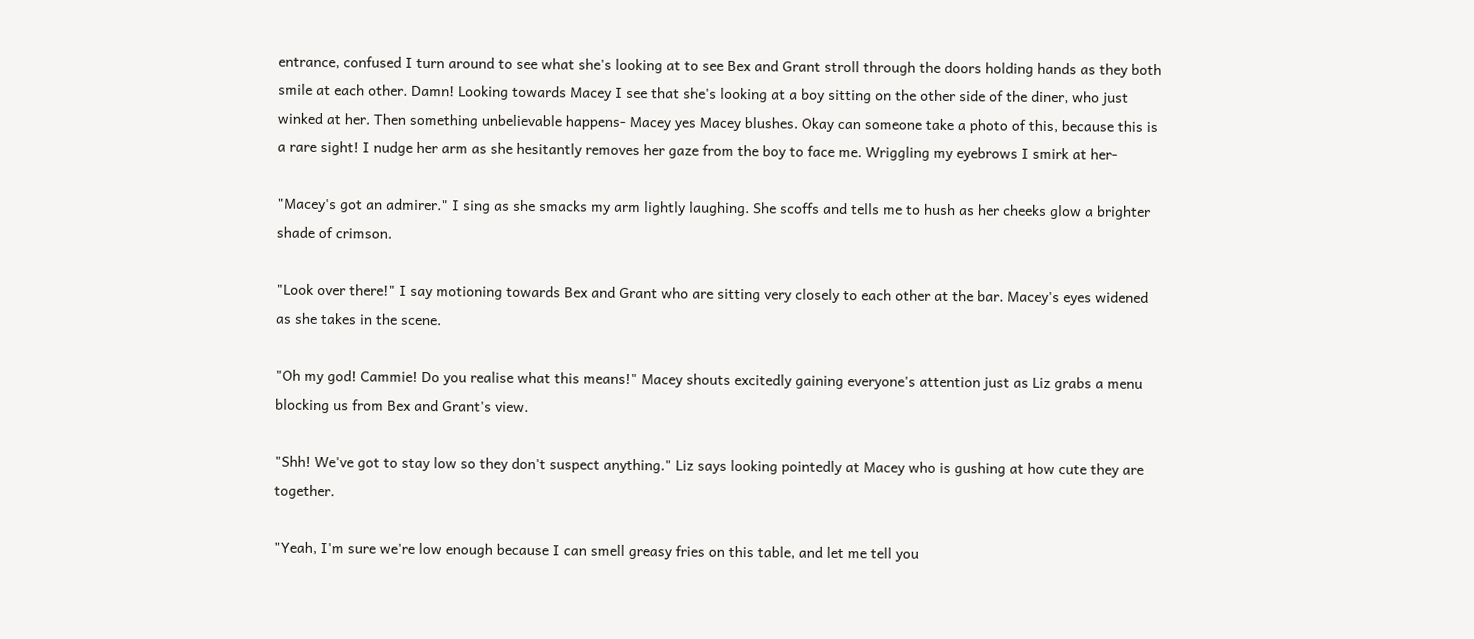entrance, confused I turn around to see what she's looking at to see Bex and Grant stroll through the doors holding hands as they both smile at each other. Damn! Looking towards Macey I see that she's looking at a boy sitting on the other side of the diner, who just winked at her. Then something unbelievable happens- Macey yes Macey blushes. Okay can someone take a photo of this, because this is a rare sight! I nudge her arm as she hesitantly removes her gaze from the boy to face me. Wriggling my eyebrows I smirk at her-

"Macey's got an admirer." I sing as she smacks my arm lightly laughing. She scoffs and tells me to hush as her cheeks glow a brighter shade of crimson.

"Look over there!" I say motioning towards Bex and Grant who are sitting very closely to each other at the bar. Macey's eyes widened as she takes in the scene.

"Oh my god! Cammie! Do you realise what this means!" Macey shouts excitedly gaining everyone's attention just as Liz grabs a menu blocking us from Bex and Grant's view.

"Shh! We've got to stay low so they don't suspect anything." Liz says looking pointedly at Macey who is gushing at how cute they are together.

"Yeah, I'm sure we're low enough because I can smell greasy fries on this table, and let me tell you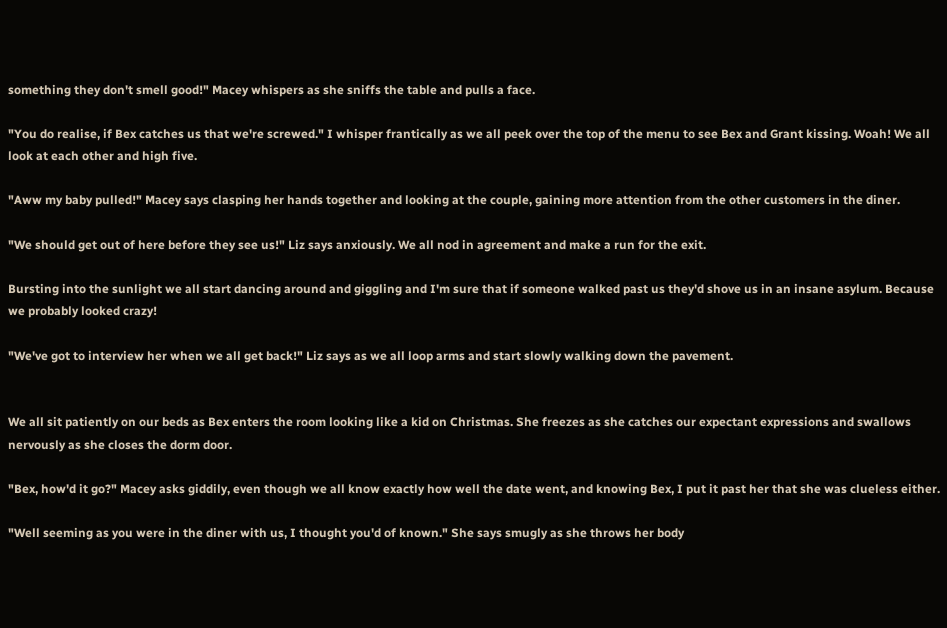something they don't smell good!" Macey whispers as she sniffs the table and pulls a face.

"You do realise, if Bex catches us that we're screwed." I whisper frantically as we all peek over the top of the menu to see Bex and Grant kissing. Woah! We all look at each other and high five.

"Aww my baby pulled!" Macey says clasping her hands together and looking at the couple, gaining more attention from the other customers in the diner.

"We should get out of here before they see us!" Liz says anxiously. We all nod in agreement and make a run for the exit.

Bursting into the sunlight we all start dancing around and giggling and I'm sure that if someone walked past us they'd shove us in an insane asylum. Because we probably looked crazy!

"We've got to interview her when we all get back!" Liz says as we all loop arms and start slowly walking down the pavement.


We all sit patiently on our beds as Bex enters the room looking like a kid on Christmas. She freezes as she catches our expectant expressions and swallows nervously as she closes the dorm door.

"Bex, how'd it go?" Macey asks giddily, even though we all know exactly how well the date went, and knowing Bex, I put it past her that she was clueless either.

"Well seeming as you were in the diner with us, I thought you'd of known." She says smugly as she throws her body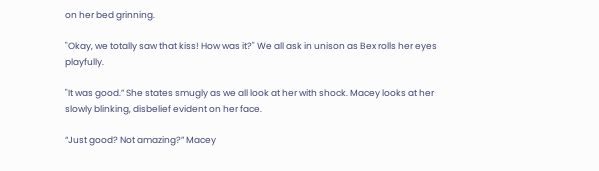on her bed grinning.

"Okay, we totally saw that kiss! How was it?" We all ask in unison as Bex rolls her eyes playfully.

"It was good.” She states smugly as we all look at her with shock. Macey looks at her slowly blinking, disbelief evident on her face.

“Just good? Not amazing?” Macey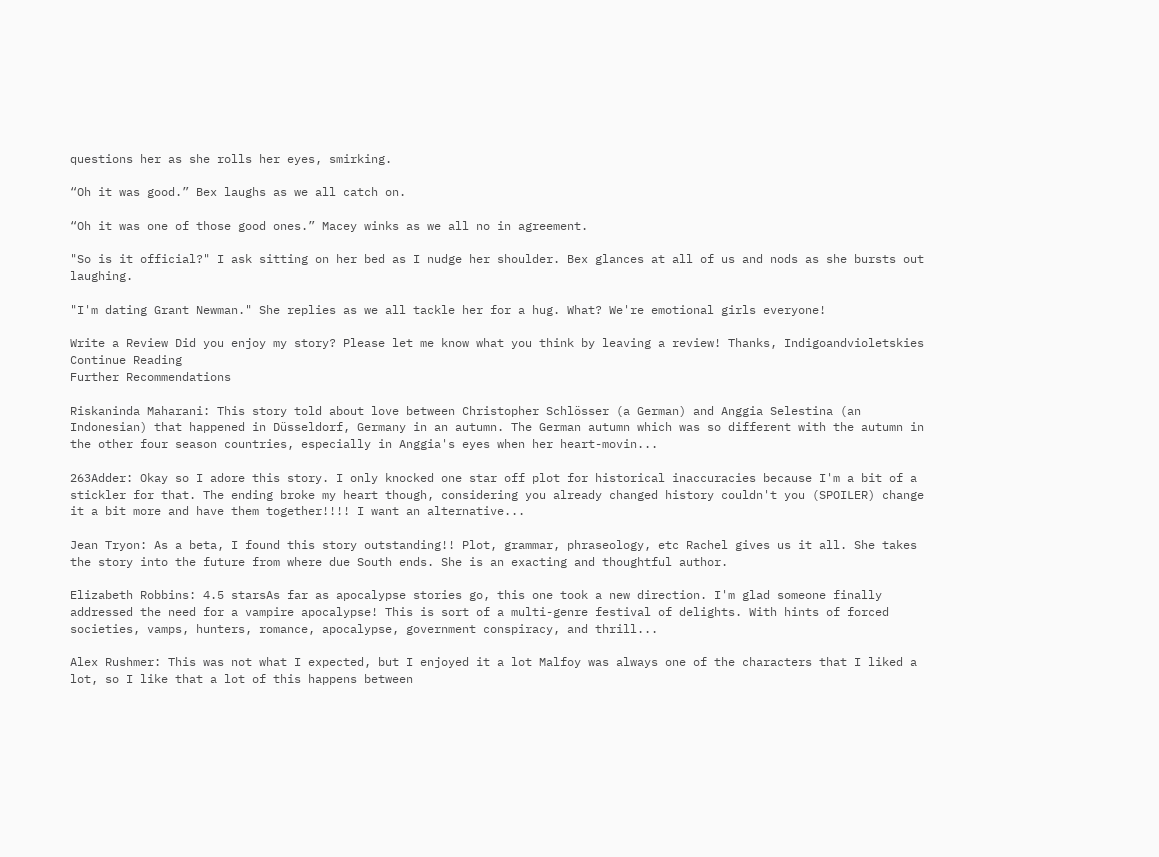questions her as she rolls her eyes, smirking.

“Oh it was good.” Bex laughs as we all catch on.

“Oh it was one of those good ones.” Macey winks as we all no in agreement.

"So is it official?" I ask sitting on her bed as I nudge her shoulder. Bex glances at all of us and nods as she bursts out laughing.

"I'm dating Grant Newman." She replies as we all tackle her for a hug. What? We're emotional girls everyone!

Write a Review Did you enjoy my story? Please let me know what you think by leaving a review! Thanks, Indigoandvioletskies
Continue Reading
Further Recommendations

Riskaninda Maharani: This story told about love between Christopher Schlösser (a German) and Anggia Selestina (an Indonesian) that happened in Düsseldorf, Germany in an autumn. The German autumn which was so different with the autumn in the other four season countries, especially in Anggia's eyes when her heart-movin...

263Adder: Okay so I adore this story. I only knocked one star off plot for historical inaccuracies because I'm a bit of a stickler for that. The ending broke my heart though, considering you already changed history couldn't you (SPOILER) change it a bit more and have them together!!!! I want an alternative...

Jean Tryon: As a beta, I found this story outstanding!! Plot, grammar, phraseology, etc Rachel gives us it all. She takes the story into the future from where due South ends. She is an exacting and thoughtful author.

Elizabeth Robbins: 4.5 starsAs far as apocalypse stories go, this one took a new direction. I'm glad someone finally addressed the need for a vampire apocalypse! This is sort of a multi-genre festival of delights. With hints of forced societies, vamps, hunters, romance, apocalypse, government conspiracy, and thrill...

Alex Rushmer: This was not what I expected, but I enjoyed it a lot Malfoy was always one of the characters that I liked a lot, so I like that a lot of this happens between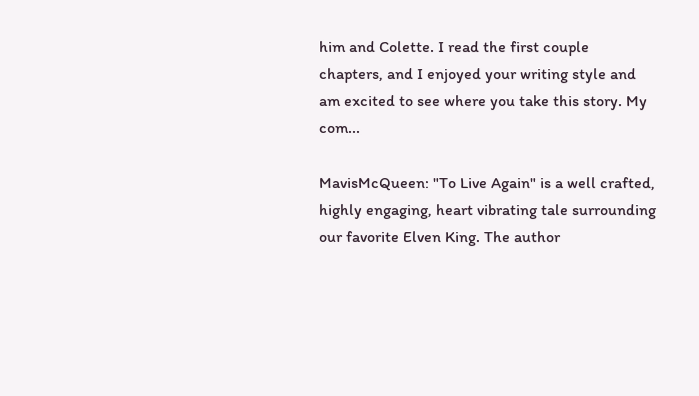him and Colette. I read the first couple chapters, and I enjoyed your writing style and am excited to see where you take this story. My com...

MavisMcQueen: "To Live Again" is a well crafted, highly engaging, heart vibrating tale surrounding our favorite Elven King. The author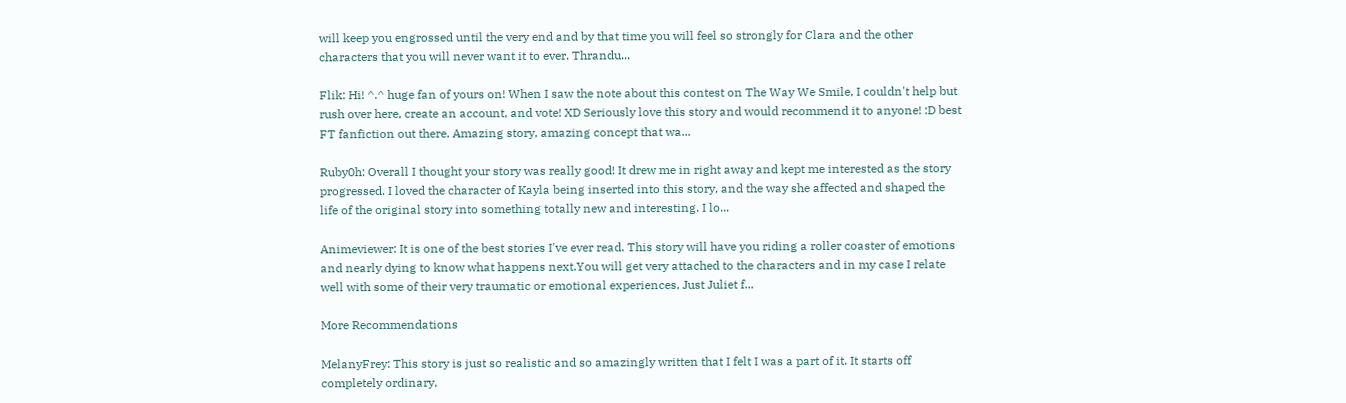will keep you engrossed until the very end and by that time you will feel so strongly for Clara and the other characters that you will never want it to ever. Thrandu...

Flik: Hi! ^.^ huge fan of yours on! When I saw the note about this contest on The Way We Smile, I couldn't help but rush over here, create an account, and vote! XD Seriously love this story and would recommend it to anyone! :D best FT fanfiction out there. Amazing story, amazing concept that wa...

Ruby0h: Overall I thought your story was really good! It drew me in right away and kept me interested as the story progressed. I loved the character of Kayla being inserted into this story, and the way she affected and shaped the life of the original story into something totally new and interesting. I lo...

Animeviewer: It is one of the best stories I've ever read. This story will have you riding a roller coaster of emotions and nearly dying to know what happens next.You will get very attached to the characters and in my case I relate well with some of their very traumatic or emotional experiences, Just Juliet f...

More Recommendations

MelanyFrey: This story is just so realistic and so amazingly written that I felt I was a part of it. It starts off completely ordinary,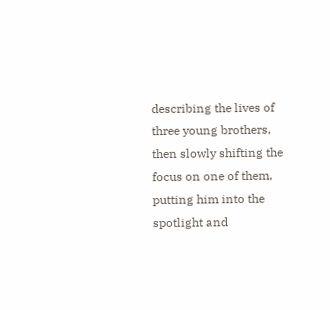describing the lives of three young brothers, then slowly shifting the focus on one of them, putting him into the spotlight and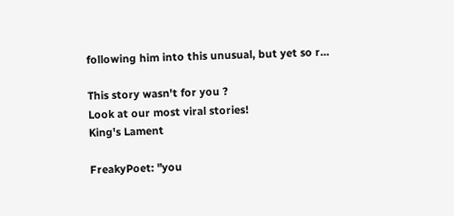following him into this unusual, but yet so r...

This story wasn't for you ?
Look at our most viral stories!
King's Lament

FreakyPoet: "you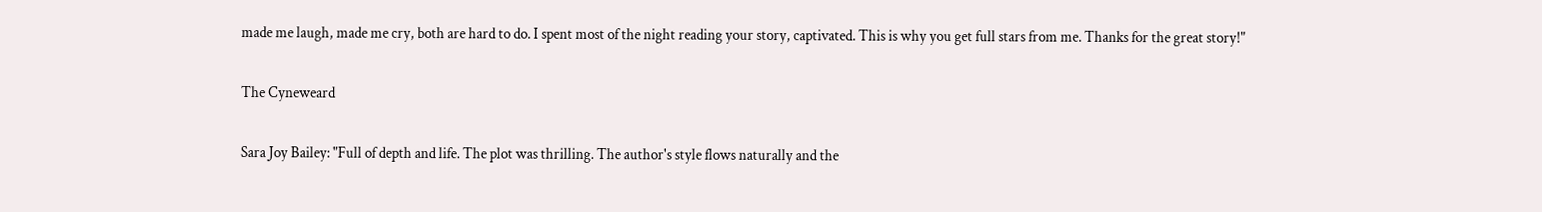made me laugh, made me cry, both are hard to do. I spent most of the night reading your story, captivated. This is why you get full stars from me. Thanks for the great story!"

The Cyneweard

Sara Joy Bailey: "Full of depth and life. The plot was thrilling. The author's style flows naturally and the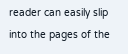reader can easily slip into the pages of the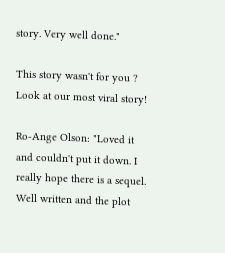story. Very well done."

This story wasn't for you ?
Look at our most viral story!

Ro-Ange Olson: "Loved it and couldn't put it down. I really hope there is a sequel. Well written and the plot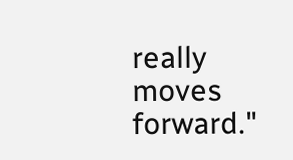really moves forward."